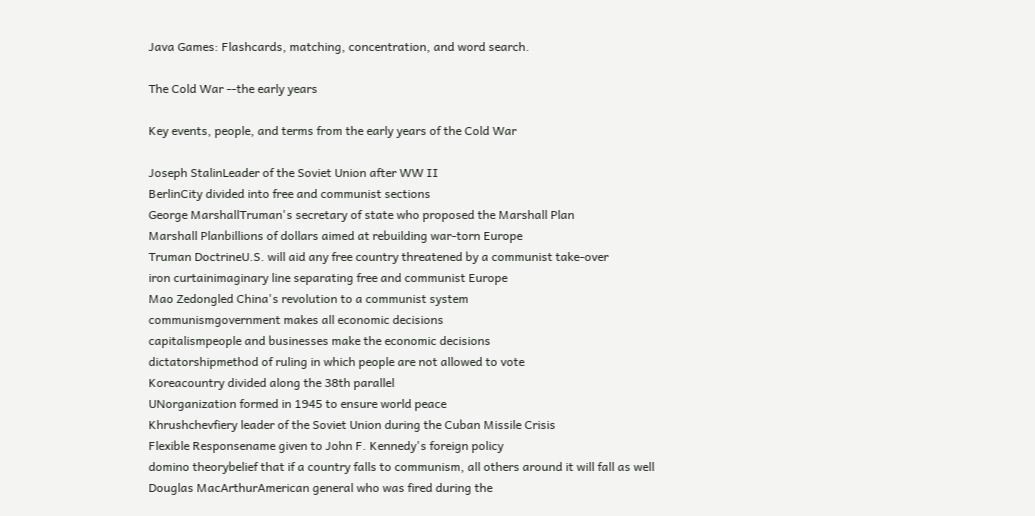Java Games: Flashcards, matching, concentration, and word search.

The Cold War --the early years

Key events, people, and terms from the early years of the Cold War

Joseph StalinLeader of the Soviet Union after WW II
BerlinCity divided into free and communist sections
George MarshallTruman's secretary of state who proposed the Marshall Plan
Marshall Planbillions of dollars aimed at rebuilding war-torn Europe
Truman DoctrineU.S. will aid any free country threatened by a communist take-over
iron curtainimaginary line separating free and communist Europe
Mao Zedongled China's revolution to a communist system
communismgovernment makes all economic decisions
capitalismpeople and businesses make the economic decisions
dictatorshipmethod of ruling in which people are not allowed to vote
Koreacountry divided along the 38th parallel
UNorganization formed in 1945 to ensure world peace
Khrushchevfiery leader of the Soviet Union during the Cuban Missile Crisis
Flexible Responsename given to John F. Kennedy's foreign policy
domino theorybelief that if a country falls to communism, all others around it will fall as well
Douglas MacArthurAmerican general who was fired during the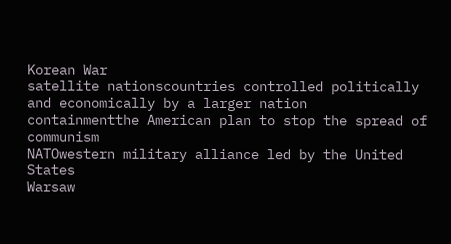Korean War
satellite nationscountries controlled politically and economically by a larger nation
containmentthe American plan to stop the spread of communism
NATOwestern military alliance led by the United States
Warsaw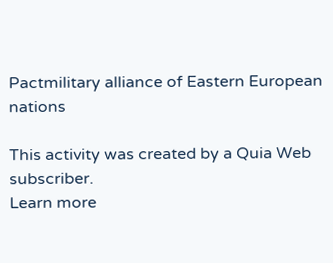Pactmilitary alliance of Eastern European nations

This activity was created by a Quia Web subscriber.
Learn more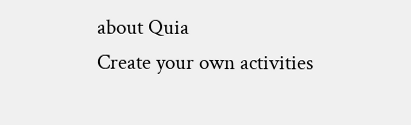about Quia
Create your own activities